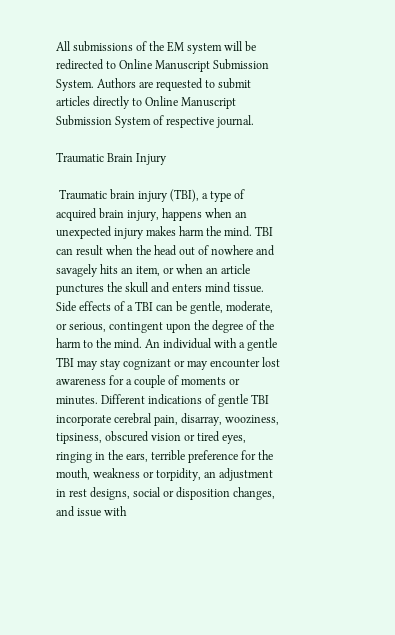All submissions of the EM system will be redirected to Online Manuscript Submission System. Authors are requested to submit articles directly to Online Manuscript Submission System of respective journal.

Traumatic Brain Injury

 Traumatic brain injury (TBI), a type of acquired brain injury, happens when an unexpected injury makes harm the mind. TBI can result when the head out of nowhere and savagely hits an item, or when an article punctures the skull and enters mind tissue. Side effects of a TBI can be gentle, moderate, or serious, contingent upon the degree of the harm to the mind. An individual with a gentle TBI may stay cognizant or may encounter lost awareness for a couple of moments or minutes. Different indications of gentle TBI incorporate cerebral pain, disarray, wooziness, tipsiness, obscured vision or tired eyes, ringing in the ears, terrible preference for the mouth, weakness or torpidity, an adjustment in rest designs, social or disposition changes, and issue with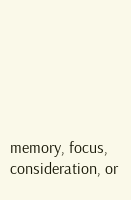memory, focus, consideration, or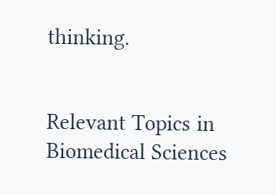thinking.


Relevant Topics in Biomedical Sciences